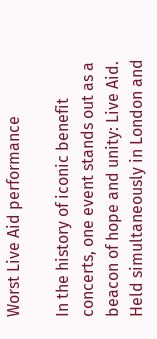Worst Live Aid performance

In the history of iconic benefit concerts, one event stands out as a beacon of hope and unity: Live Aid. Held simultaneously in London and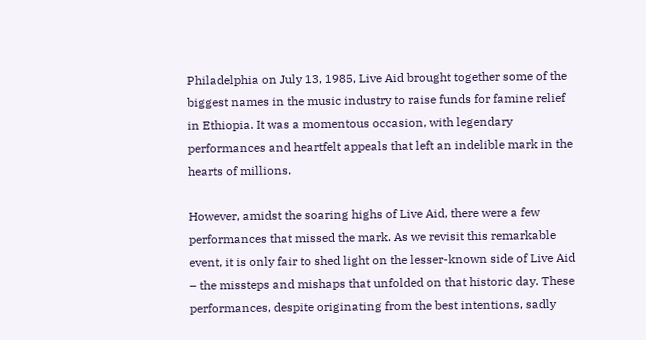Philadelphia on July 13, 1985, Live Aid brought together some of the biggest names in the music industry to raise funds for famine relief in Ethiopia. It was a momentous occasion, with legendary performances and heartfelt appeals that left an indelible mark in the hearts of millions.

However, amidst the soaring highs of Live Aid, there were a few performances that missed the mark. As we revisit this remarkable event, it is only fair to shed light on the lesser-known side of Live Aid – the missteps and mishaps that unfolded on that historic day. These performances, despite originating from the best intentions, sadly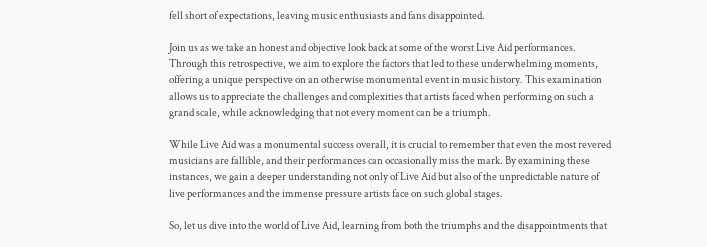fell short of expectations, leaving music enthusiasts and fans disappointed.

Join us as we take an honest and objective look back at some of the worst Live Aid performances. Through this retrospective, we aim to explore the factors that led to these underwhelming moments, offering a unique perspective on an otherwise monumental event in music history. This examination allows us to appreciate the challenges and complexities that artists faced when performing on such a grand scale, while acknowledging that not every moment can be a triumph.

While Live Aid was a monumental success overall, it is crucial to remember that even the most revered musicians are fallible, and their performances can occasionally miss the mark. By examining these instances, we gain a deeper understanding not only of Live Aid but also of the unpredictable nature of live performances and the immense pressure artists face on such global stages.

So, let us dive into the world of Live Aid, learning from both the triumphs and the disappointments that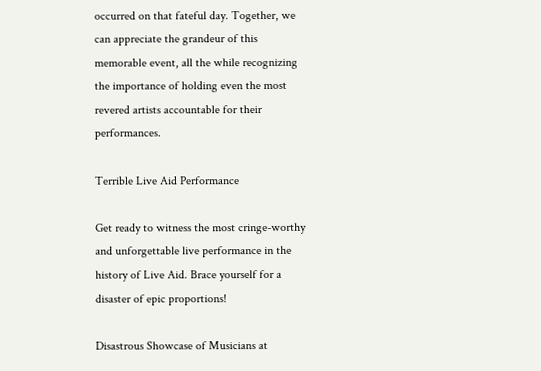occurred on that fateful day. Together, we can appreciate the grandeur of this memorable event, all the while recognizing the importance of holding even the most revered artists accountable for their performances.

Terrible Live Aid Performance

Get ready to witness the most cringe-worthy and unforgettable live performance in the history of Live Aid. Brace yourself for a disaster of epic proportions!

Disastrous Showcase of Musicians at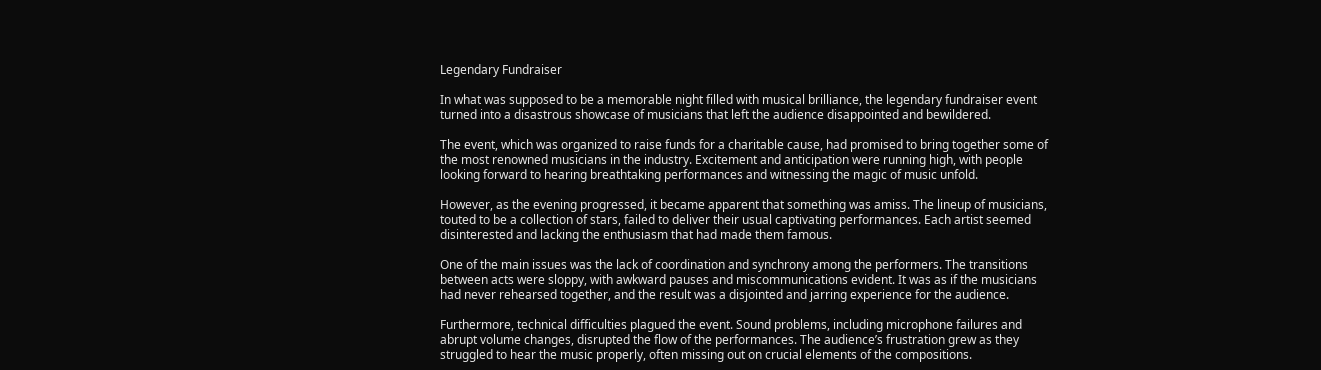Legendary Fundraiser

In what was supposed to be a memorable night filled with musical brilliance, the legendary fundraiser event turned into a disastrous showcase of musicians that left the audience disappointed and bewildered.

The event, which was organized to raise funds for a charitable cause, had promised to bring together some of the most renowned musicians in the industry. Excitement and anticipation were running high, with people looking forward to hearing breathtaking performances and witnessing the magic of music unfold.

However, as the evening progressed, it became apparent that something was amiss. The lineup of musicians, touted to be a collection of stars, failed to deliver their usual captivating performances. Each artist seemed disinterested and lacking the enthusiasm that had made them famous.

One of the main issues was the lack of coordination and synchrony among the performers. The transitions between acts were sloppy, with awkward pauses and miscommunications evident. It was as if the musicians had never rehearsed together, and the result was a disjointed and jarring experience for the audience.

Furthermore, technical difficulties plagued the event. Sound problems, including microphone failures and abrupt volume changes, disrupted the flow of the performances. The audience’s frustration grew as they struggled to hear the music properly, often missing out on crucial elements of the compositions.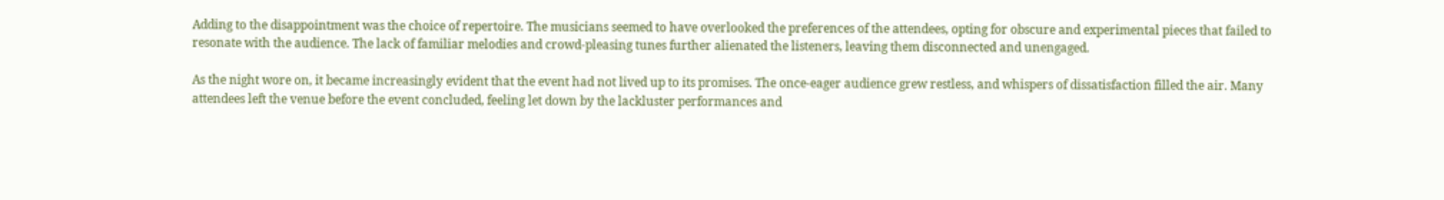Adding to the disappointment was the choice of repertoire. The musicians seemed to have overlooked the preferences of the attendees, opting for obscure and experimental pieces that failed to resonate with the audience. The lack of familiar melodies and crowd-pleasing tunes further alienated the listeners, leaving them disconnected and unengaged.

As the night wore on, it became increasingly evident that the event had not lived up to its promises. The once-eager audience grew restless, and whispers of dissatisfaction filled the air. Many attendees left the venue before the event concluded, feeling let down by the lackluster performances and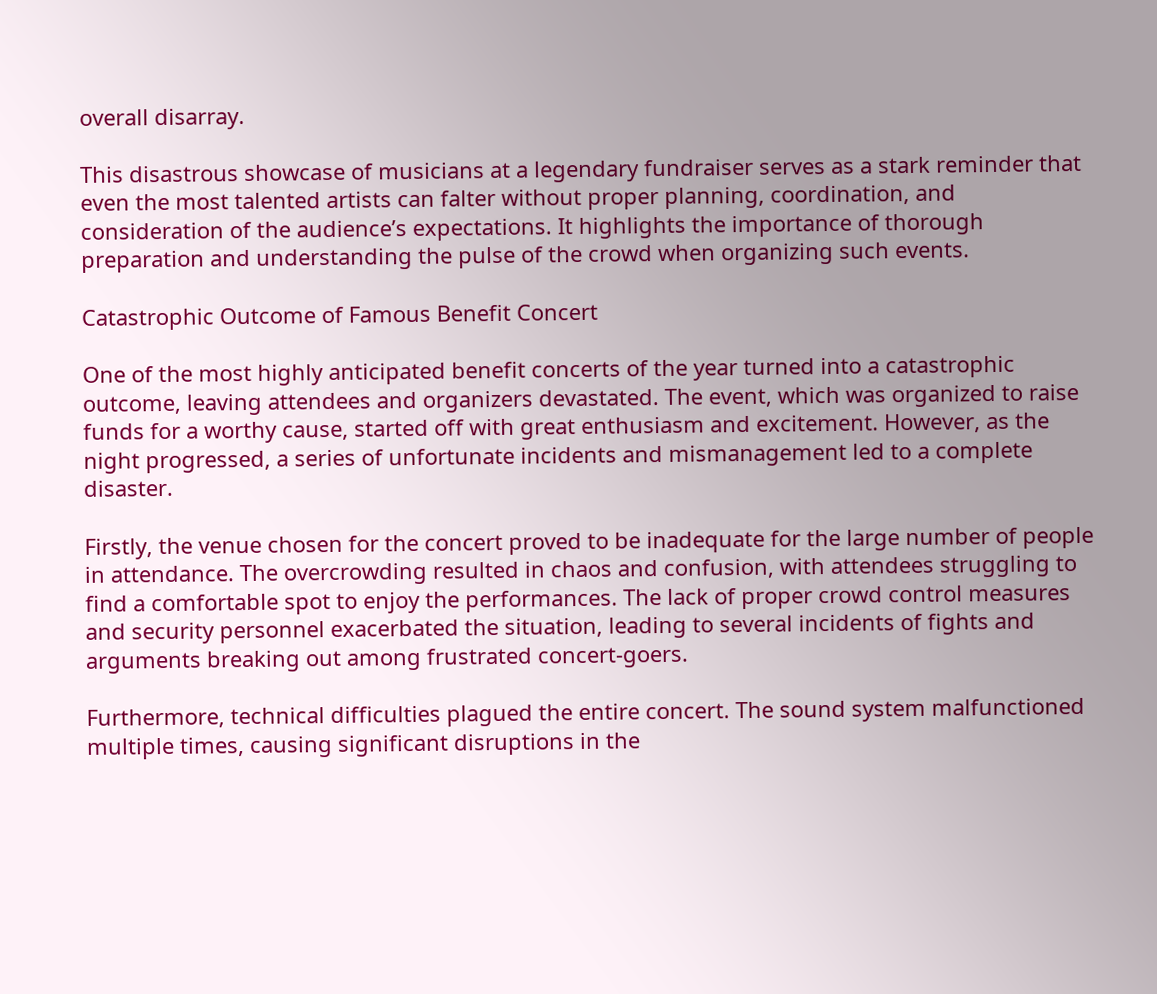overall disarray.

This disastrous showcase of musicians at a legendary fundraiser serves as a stark reminder that even the most talented artists can falter without proper planning, coordination, and consideration of the audience’s expectations. It highlights the importance of thorough preparation and understanding the pulse of the crowd when organizing such events.

Catastrophic Outcome of Famous Benefit Concert

One of the most highly anticipated benefit concerts of the year turned into a catastrophic outcome, leaving attendees and organizers devastated. The event, which was organized to raise funds for a worthy cause, started off with great enthusiasm and excitement. However, as the night progressed, a series of unfortunate incidents and mismanagement led to a complete disaster.

Firstly, the venue chosen for the concert proved to be inadequate for the large number of people in attendance. The overcrowding resulted in chaos and confusion, with attendees struggling to find a comfortable spot to enjoy the performances. The lack of proper crowd control measures and security personnel exacerbated the situation, leading to several incidents of fights and arguments breaking out among frustrated concert-goers.

Furthermore, technical difficulties plagued the entire concert. The sound system malfunctioned multiple times, causing significant disruptions in the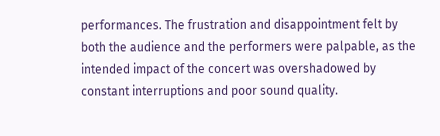performances. The frustration and disappointment felt by both the audience and the performers were palpable, as the intended impact of the concert was overshadowed by constant interruptions and poor sound quality.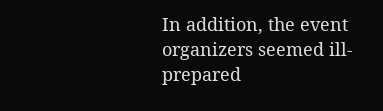In addition, the event organizers seemed ill-prepared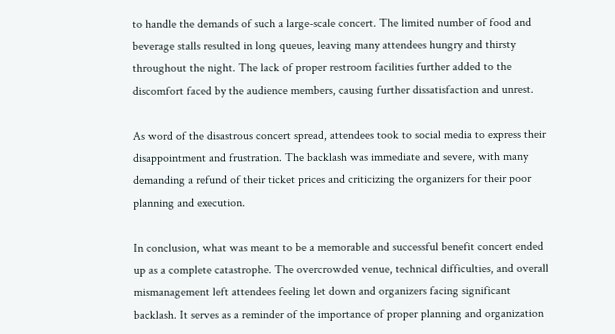to handle the demands of such a large-scale concert. The limited number of food and beverage stalls resulted in long queues, leaving many attendees hungry and thirsty throughout the night. The lack of proper restroom facilities further added to the discomfort faced by the audience members, causing further dissatisfaction and unrest.

As word of the disastrous concert spread, attendees took to social media to express their disappointment and frustration. The backlash was immediate and severe, with many demanding a refund of their ticket prices and criticizing the organizers for their poor planning and execution.

In conclusion, what was meant to be a memorable and successful benefit concert ended up as a complete catastrophe. The overcrowded venue, technical difficulties, and overall mismanagement left attendees feeling let down and organizers facing significant backlash. It serves as a reminder of the importance of proper planning and organization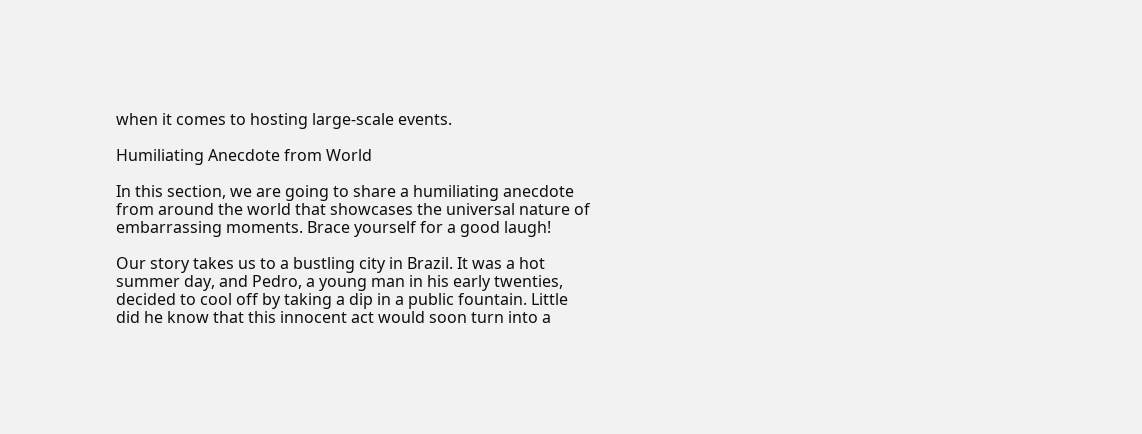when it comes to hosting large-scale events.

Humiliating Anecdote from World

In this section, we are going to share a humiliating anecdote from around the world that showcases the universal nature of embarrassing moments. Brace yourself for a good laugh!

Our story takes us to a bustling city in Brazil. It was a hot summer day, and Pedro, a young man in his early twenties, decided to cool off by taking a dip in a public fountain. Little did he know that this innocent act would soon turn into a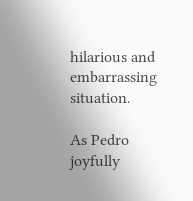hilarious and embarrassing situation.

As Pedro joyfully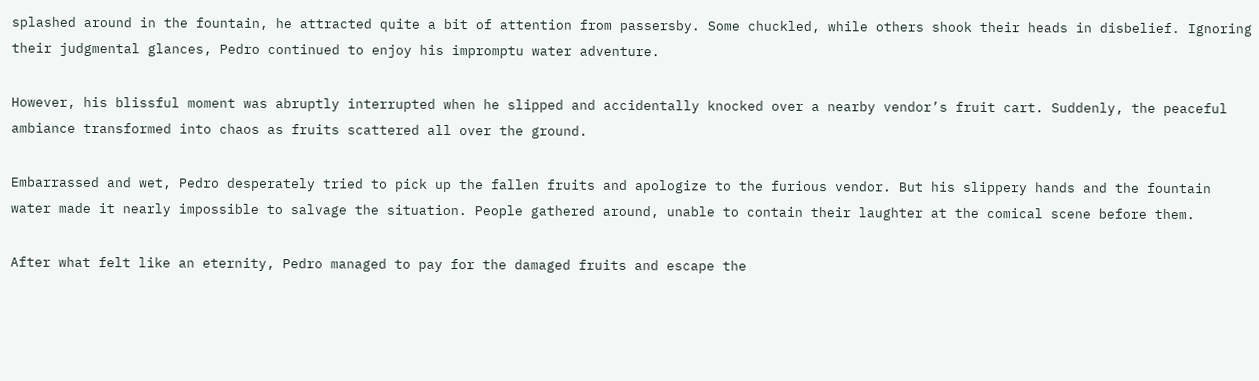splashed around in the fountain, he attracted quite a bit of attention from passersby. Some chuckled, while others shook their heads in disbelief. Ignoring their judgmental glances, Pedro continued to enjoy his impromptu water adventure.

However, his blissful moment was abruptly interrupted when he slipped and accidentally knocked over a nearby vendor’s fruit cart. Suddenly, the peaceful ambiance transformed into chaos as fruits scattered all over the ground.

Embarrassed and wet, Pedro desperately tried to pick up the fallen fruits and apologize to the furious vendor. But his slippery hands and the fountain water made it nearly impossible to salvage the situation. People gathered around, unable to contain their laughter at the comical scene before them.

After what felt like an eternity, Pedro managed to pay for the damaged fruits and escape the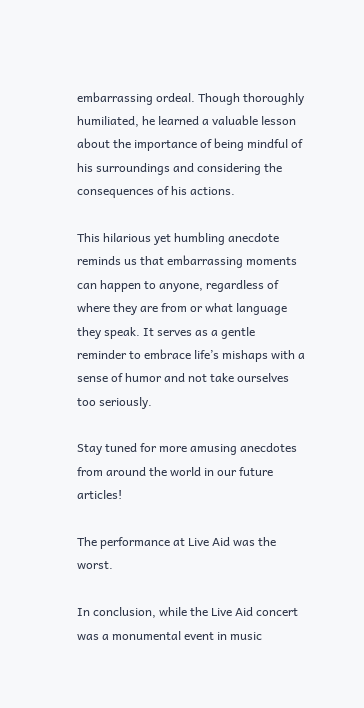embarrassing ordeal. Though thoroughly humiliated, he learned a valuable lesson about the importance of being mindful of his surroundings and considering the consequences of his actions.

This hilarious yet humbling anecdote reminds us that embarrassing moments can happen to anyone, regardless of where they are from or what language they speak. It serves as a gentle reminder to embrace life’s mishaps with a sense of humor and not take ourselves too seriously.

Stay tuned for more amusing anecdotes from around the world in our future articles!

The performance at Live Aid was the worst.

In conclusion, while the Live Aid concert was a monumental event in music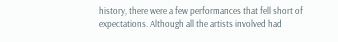history, there were a few performances that fell short of expectations. Although all the artists involved had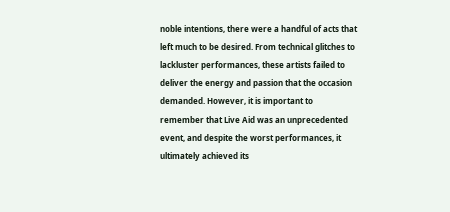noble intentions, there were a handful of acts that left much to be desired. From technical glitches to lackluster performances, these artists failed to deliver the energy and passion that the occasion demanded. However, it is important to remember that Live Aid was an unprecedented event, and despite the worst performances, it ultimately achieved its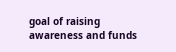goal of raising awareness and funds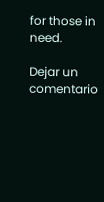for those in need.

Dejar un comentario